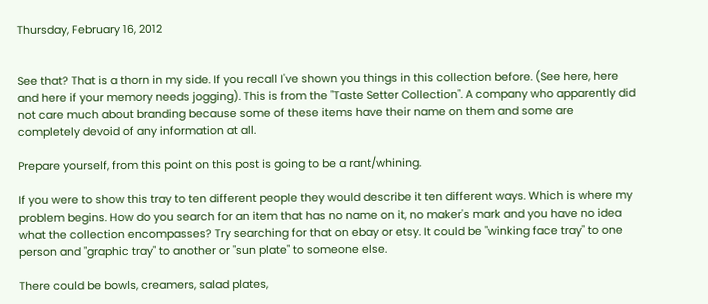Thursday, February 16, 2012


See that? That is a thorn in my side. If you recall I've shown you things in this collection before. (See here, here and here if your memory needs jogging). This is from the "Taste Setter Collection". A company who apparently did not care much about branding because some of these items have their name on them and some are completely devoid of any information at all.

Prepare yourself, from this point on this post is going to be a rant/whining.

If you were to show this tray to ten different people they would describe it ten different ways. Which is where my problem begins. How do you search for an item that has no name on it, no maker's mark and you have no idea what the collection encompasses? Try searching for that on ebay or etsy. It could be "winking face tray" to one person and "graphic tray" to another or "sun plate" to someone else.

There could be bowls, creamers, salad plates,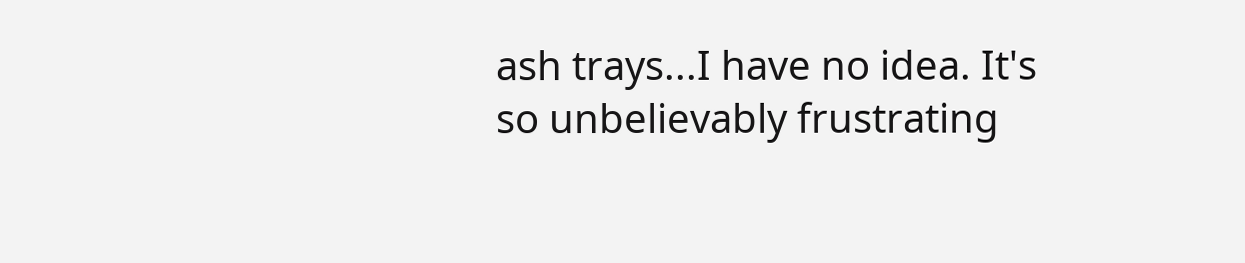ash trays...I have no idea. It's so unbelievably frustrating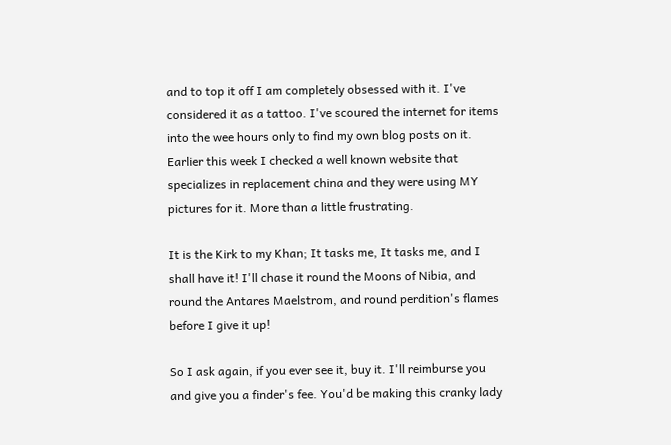and to top it off I am completely obsessed with it. I've considered it as a tattoo. I've scoured the internet for items into the wee hours only to find my own blog posts on it. Earlier this week I checked a well known website that specializes in replacement china and they were using MY pictures for it. More than a little frustrating.

It is the Kirk to my Khan; It tasks me, It tasks me, and I shall have it! I'll chase it round the Moons of Nibia, and round the Antares Maelstrom, and round perdition's flames before I give it up!

So I ask again, if you ever see it, buy it. I'll reimburse you and give you a finder's fee. You'd be making this cranky lady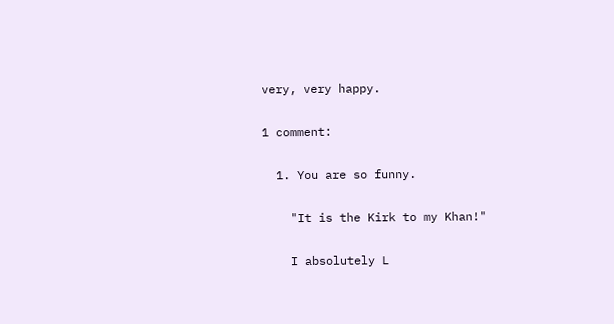very, very happy.

1 comment:

  1. You are so funny.

    "It is the Kirk to my Khan!"

    I absolutely L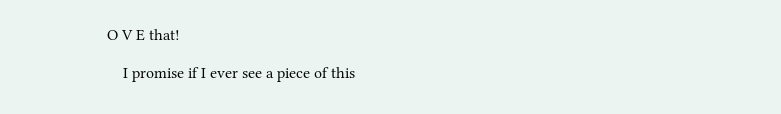O V E that!

    I promise if I ever see a piece of this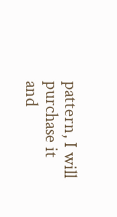pattern, I will purchase it and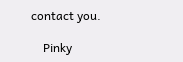contact you.

    Pinky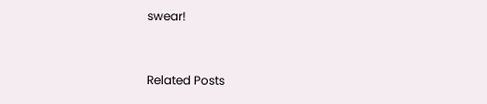swear!


Related Posts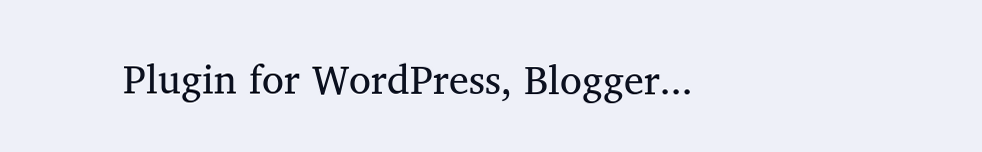Plugin for WordPress, Blogger...